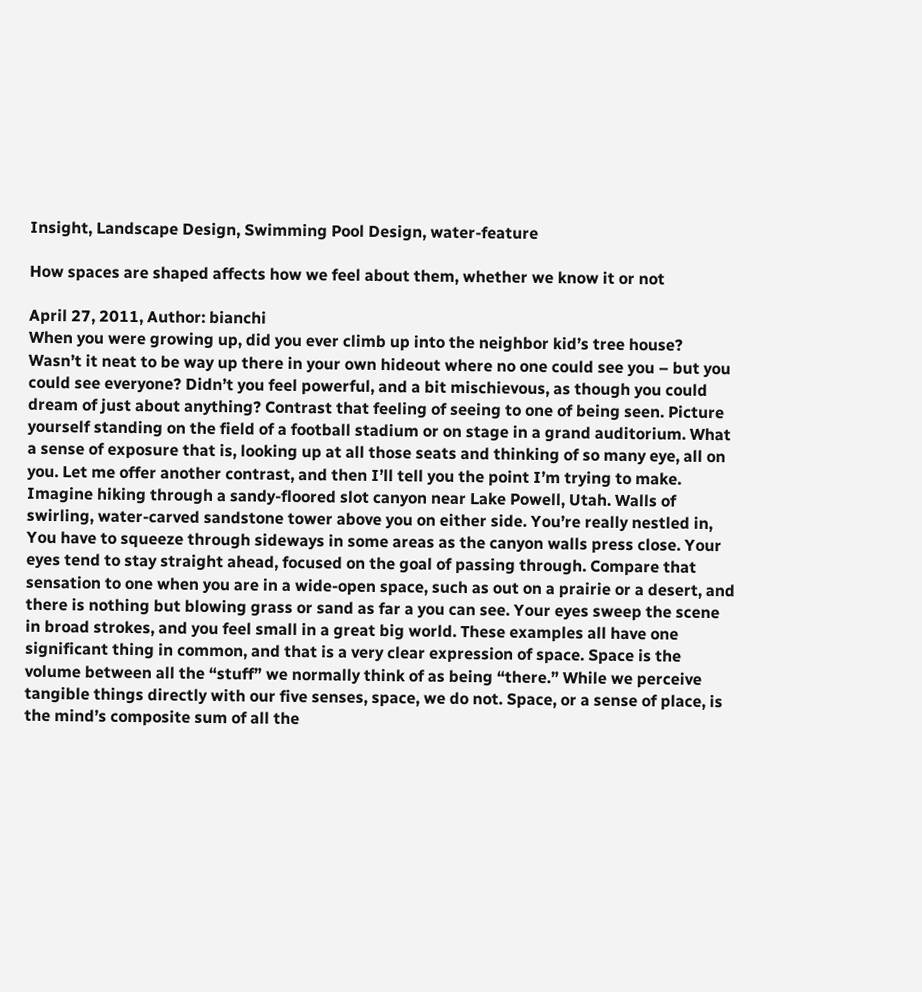Insight, Landscape Design, Swimming Pool Design, water-feature

How spaces are shaped affects how we feel about them, whether we know it or not

April 27, 2011, Author: bianchi
When you were growing up, did you ever climb up into the neighbor kid’s tree house? Wasn’t it neat to be way up there in your own hideout where no one could see you – but you could see everyone? Didn’t you feel powerful, and a bit mischievous, as though you could dream of just about anything? Contrast that feeling of seeing to one of being seen. Picture yourself standing on the field of a football stadium or on stage in a grand auditorium. What a sense of exposure that is, looking up at all those seats and thinking of so many eye, all on you. Let me offer another contrast, and then I’ll tell you the point I’m trying to make. Imagine hiking through a sandy-floored slot canyon near Lake Powell, Utah. Walls of swirling, water-carved sandstone tower above you on either side. You’re really nestled in, You have to squeeze through sideways in some areas as the canyon walls press close. Your eyes tend to stay straight ahead, focused on the goal of passing through. Compare that sensation to one when you are in a wide-open space, such as out on a prairie or a desert, and there is nothing but blowing grass or sand as far a you can see. Your eyes sweep the scene in broad strokes, and you feel small in a great big world. These examples all have one significant thing in common, and that is a very clear expression of space. Space is the volume between all the “stuff” we normally think of as being “there.” While we perceive tangible things directly with our five senses, space, we do not. Space, or a sense of place, is the mind’s composite sum of all the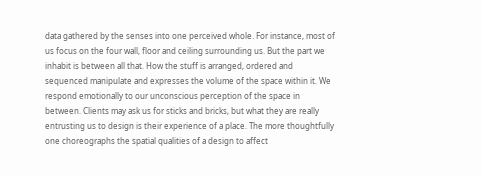data gathered by the senses into one perceived whole. For instance, most of us focus on the four wall, floor and ceiling surrounding us. But the part we inhabit is between all that. How the stuff is arranged, ordered and sequenced manipulate and expresses the volume of the space within it. We respond emotionally to our unconscious perception of the space in between. Clients may ask us for sticks and bricks, but what they are really entrusting us to design is their experience of a place. The more thoughtfully one choreographs the spatial qualities of a design to affect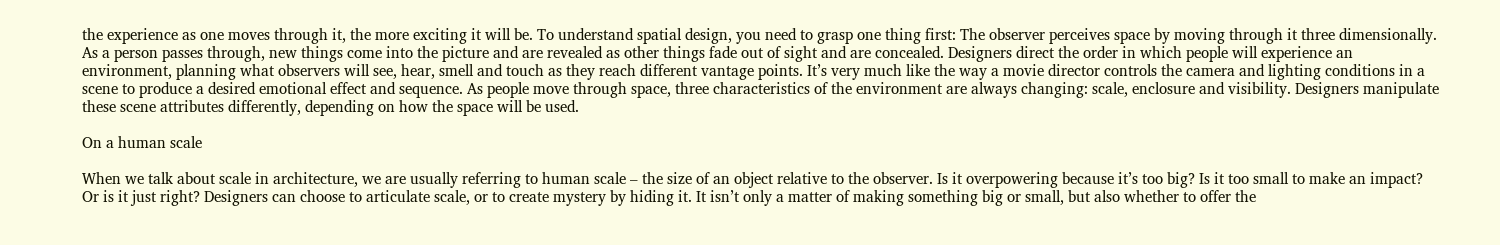the experience as one moves through it, the more exciting it will be. To understand spatial design, you need to grasp one thing first: The observer perceives space by moving through it three dimensionally. As a person passes through, new things come into the picture and are revealed as other things fade out of sight and are concealed. Designers direct the order in which people will experience an environment, planning what observers will see, hear, smell and touch as they reach different vantage points. It’s very much like the way a movie director controls the camera and lighting conditions in a scene to produce a desired emotional effect and sequence. As people move through space, three characteristics of the environment are always changing: scale, enclosure and visibility. Designers manipulate these scene attributes differently, depending on how the space will be used.

On a human scale

When we talk about scale in architecture, we are usually referring to human scale – the size of an object relative to the observer. Is it overpowering because it’s too big? Is it too small to make an impact? Or is it just right? Designers can choose to articulate scale, or to create mystery by hiding it. It isn’t only a matter of making something big or small, but also whether to offer the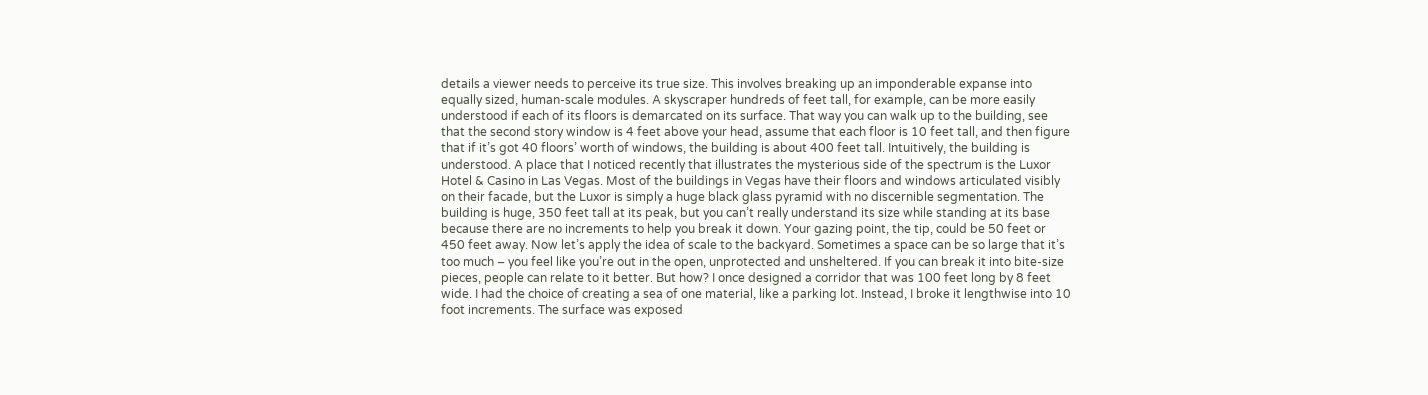details a viewer needs to perceive its true size. This involves breaking up an imponderable expanse into equally sized, human-scale modules. A skyscraper hundreds of feet tall, for example, can be more easily understood if each of its floors is demarcated on its surface. That way you can walk up to the building, see that the second story window is 4 feet above your head, assume that each floor is 10 feet tall, and then figure that if it’s got 40 floors’ worth of windows, the building is about 400 feet tall. Intuitively, the building is understood. A place that I noticed recently that illustrates the mysterious side of the spectrum is the Luxor Hotel & Casino in Las Vegas. Most of the buildings in Vegas have their floors and windows articulated visibly on their facade, but the Luxor is simply a huge black glass pyramid with no discernible segmentation. The building is huge, 350 feet tall at its peak, but you can’t really understand its size while standing at its base because there are no increments to help you break it down. Your gazing point, the tip, could be 50 feet or 450 feet away. Now let’s apply the idea of scale to the backyard. Sometimes a space can be so large that it’s too much – you feel like you’re out in the open, unprotected and unsheltered. If you can break it into bite-size pieces, people can relate to it better. But how? I once designed a corridor that was 100 feet long by 8 feet wide. I had the choice of creating a sea of one material, like a parking lot. Instead, I broke it lengthwise into 10 foot increments. The surface was exposed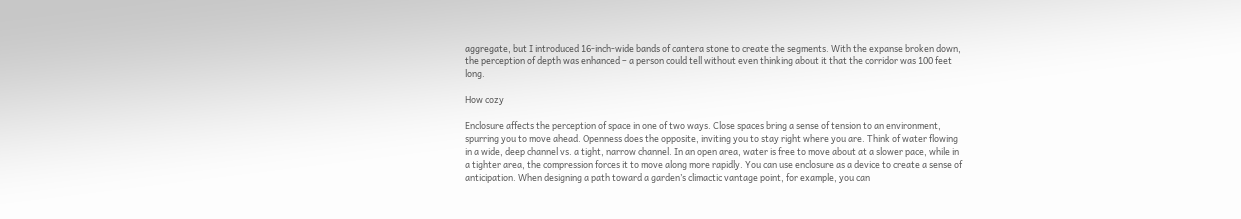aggregate, but I introduced 16-inch-wide bands of cantera stone to create the segments. With the expanse broken down, the perception of depth was enhanced – a person could tell without even thinking about it that the corridor was 100 feet long.

How cozy

Enclosure affects the perception of space in one of two ways. Close spaces bring a sense of tension to an environment, spurring you to move ahead. Openness does the opposite, inviting you to stay right where you are. Think of water flowing in a wide, deep channel vs. a tight, narrow channel. In an open area, water is free to move about at a slower pace, while in a tighter area, the compression forces it to move along more rapidly. You can use enclosure as a device to create a sense of anticipation. When designing a path toward a garden’s climactic vantage point, for example, you can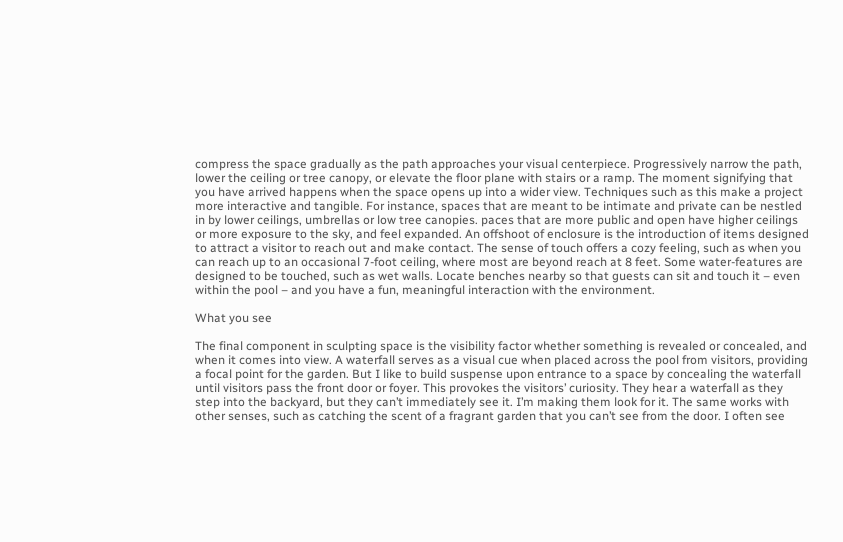compress the space gradually as the path approaches your visual centerpiece. Progressively narrow the path, lower the ceiling or tree canopy, or elevate the floor plane with stairs or a ramp. The moment signifying that you have arrived happens when the space opens up into a wider view. Techniques such as this make a project more interactive and tangible. For instance, spaces that are meant to be intimate and private can be nestled in by lower ceilings, umbrellas or low tree canopies. paces that are more public and open have higher ceilings or more exposure to the sky, and feel expanded. An offshoot of enclosure is the introduction of items designed to attract a visitor to reach out and make contact. The sense of touch offers a cozy feeling, such as when you can reach up to an occasional 7-foot ceiling, where most are beyond reach at 8 feet. Some water-features are designed to be touched, such as wet walls. Locate benches nearby so that guests can sit and touch it – even within the pool – and you have a fun, meaningful interaction with the environment.

What you see

The final component in sculpting space is the visibility factor whether something is revealed or concealed, and when it comes into view. A waterfall serves as a visual cue when placed across the pool from visitors, providing a focal point for the garden. But I like to build suspense upon entrance to a space by concealing the waterfall until visitors pass the front door or foyer. This provokes the visitors’ curiosity. They hear a waterfall as they step into the backyard, but they can’t immediately see it. I’m making them look for it. The same works with other senses, such as catching the scent of a fragrant garden that you can’t see from the door. I often see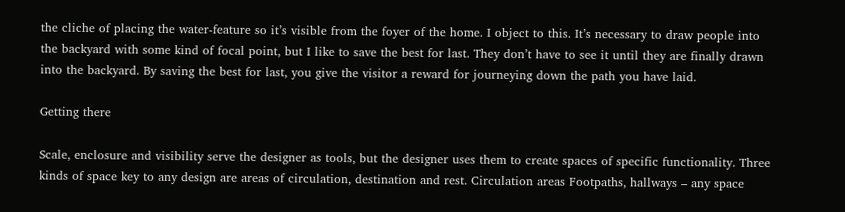the cliche of placing the water-feature so it’s visible from the foyer of the home. I object to this. It’s necessary to draw people into the backyard with some kind of focal point, but I like to save the best for last. They don’t have to see it until they are finally drawn into the backyard. By saving the best for last, you give the visitor a reward for journeying down the path you have laid.

Getting there

Scale, enclosure and visibility serve the designer as tools, but the designer uses them to create spaces of specific functionality. Three kinds of space key to any design are areas of circulation, destination and rest. Circulation areas Footpaths, hallways – any space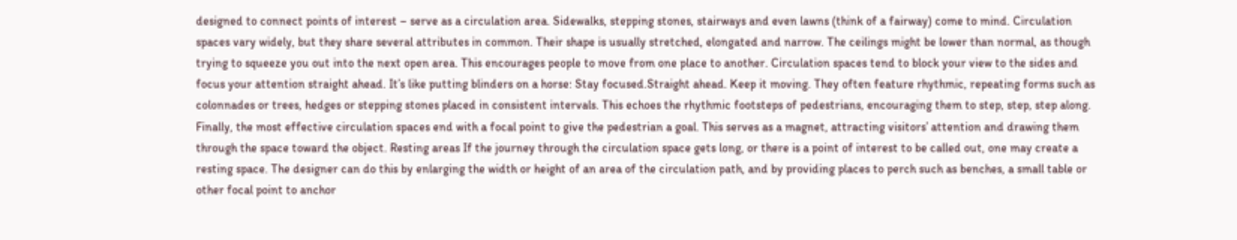designed to connect points of interest – serve as a circulation area. Sidewalks, stepping stones, stairways and even lawns (think of a fairway) come to mind. Circulation spaces vary widely, but they share several attributes in common. Their shape is usually stretched, elongated and narrow. The ceilings might be lower than normal, as though trying to squeeze you out into the next open area. This encourages people to move from one place to another. Circulation spaces tend to block your view to the sides and focus your attention straight ahead. It’s like putting blinders on a horse: Stay focused.Straight ahead. Keep it moving. They often feature rhythmic, repeating forms such as colonnades or trees, hedges or stepping stones placed in consistent intervals. This echoes the rhythmic footsteps of pedestrians, encouraging them to step, step, step along. Finally, the most effective circulation spaces end with a focal point to give the pedestrian a goal. This serves as a magnet, attracting visitors’ attention and drawing them through the space toward the object. Resting areas If the journey through the circulation space gets long, or there is a point of interest to be called out, one may create a resting space. The designer can do this by enlarging the width or height of an area of the circulation path, and by providing places to perch such as benches, a small table or other focal point to anchor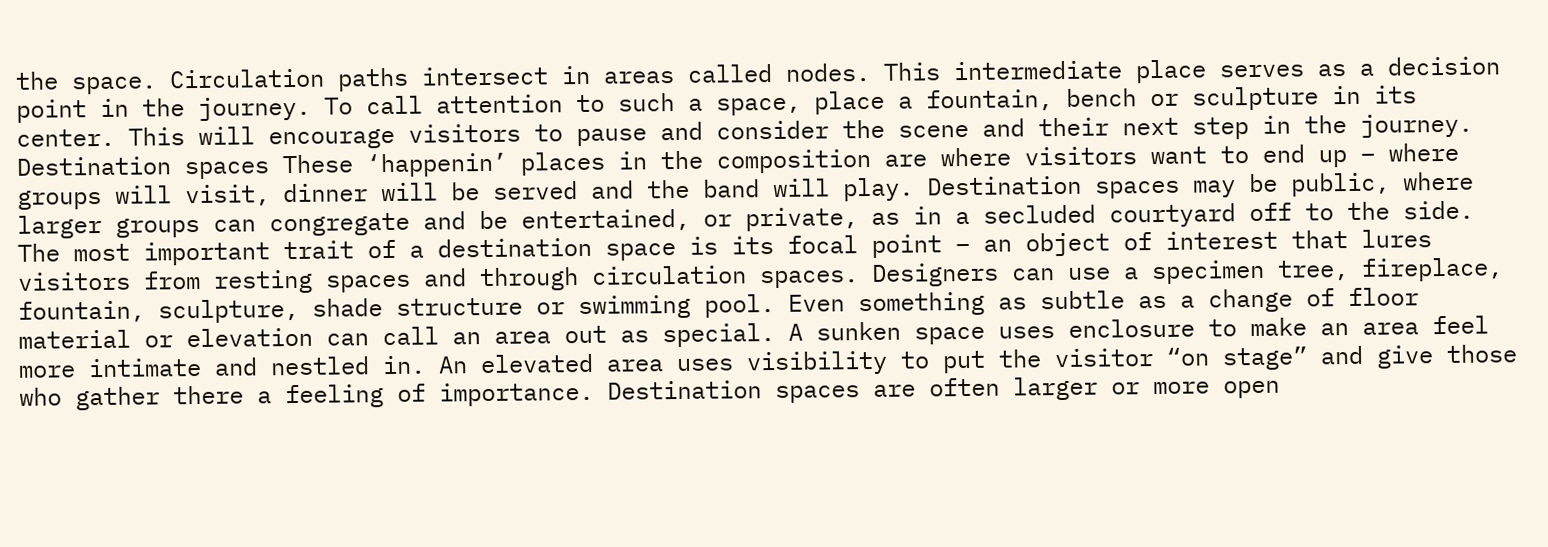the space. Circulation paths intersect in areas called nodes. This intermediate place serves as a decision point in the journey. To call attention to such a space, place a fountain, bench or sculpture in its center. This will encourage visitors to pause and consider the scene and their next step in the journey. Destination spaces These ‘happenin’ places in the composition are where visitors want to end up – where groups will visit, dinner will be served and the band will play. Destination spaces may be public, where larger groups can congregate and be entertained, or private, as in a secluded courtyard off to the side. The most important trait of a destination space is its focal point – an object of interest that lures visitors from resting spaces and through circulation spaces. Designers can use a specimen tree, fireplace, fountain, sculpture, shade structure or swimming pool. Even something as subtle as a change of floor material or elevation can call an area out as special. A sunken space uses enclosure to make an area feel more intimate and nestled in. An elevated area uses visibility to put the visitor “on stage” and give those who gather there a feeling of importance. Destination spaces are often larger or more open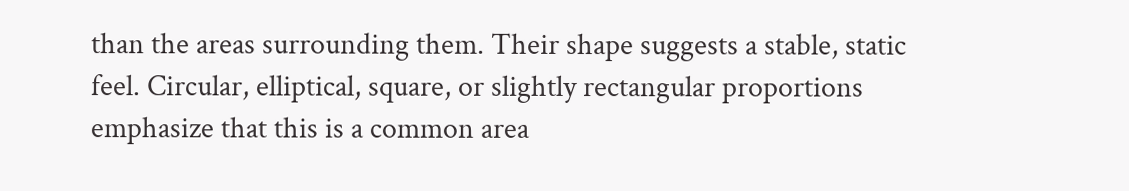than the areas surrounding them. Their shape suggests a stable, static feel. Circular, elliptical, square, or slightly rectangular proportions emphasize that this is a common area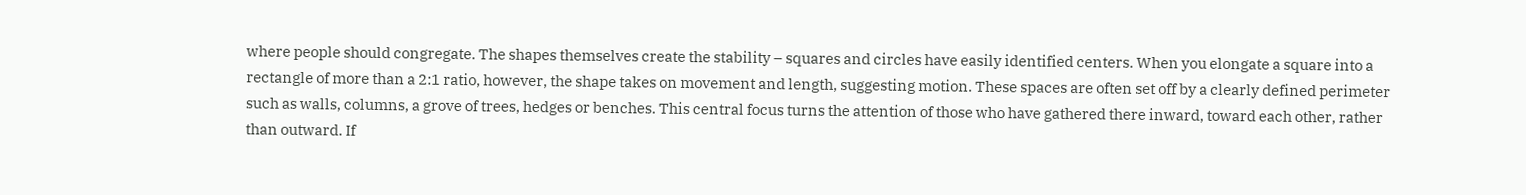where people should congregate. The shapes themselves create the stability – squares and circles have easily identified centers. When you elongate a square into a rectangle of more than a 2:1 ratio, however, the shape takes on movement and length, suggesting motion. These spaces are often set off by a clearly defined perimeter such as walls, columns, a grove of trees, hedges or benches. This central focus turns the attention of those who have gathered there inward, toward each other, rather than outward. If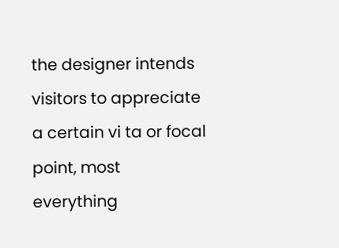the designer intends visitors to appreciate a certain vi ta or focal point, most everything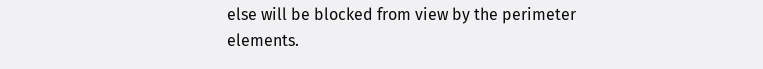else will be blocked from view by the perimeter elements.